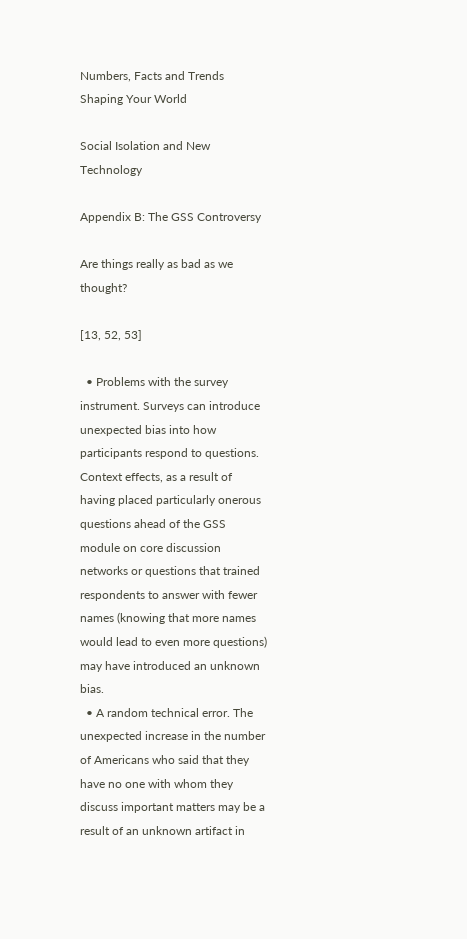Numbers, Facts and Trends Shaping Your World

Social Isolation and New Technology

Appendix B: The GSS Controversy

Are things really as bad as we thought?

[13, 52, 53]

  • Problems with the survey instrument. Surveys can introduce unexpected bias into how participants respond to questions. Context effects, as a result of having placed particularly onerous questions ahead of the GSS module on core discussion networks or questions that trained respondents to answer with fewer names (knowing that more names would lead to even more questions) may have introduced an unknown bias.
  • A random technical error. The unexpected increase in the number of Americans who said that they have no one with whom they discuss important matters may be a result of an unknown artifact in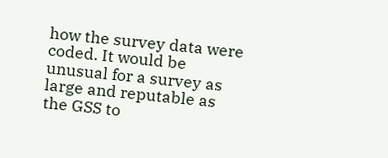how the survey data were coded. It would be unusual for a survey as large and reputable as the GSS to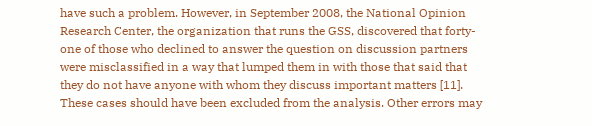have such a problem. However, in September 2008, the National Opinion Research Center, the organization that runs the GSS, discovered that forty-one of those who declined to answer the question on discussion partners were misclassified in a way that lumped them in with those that said that they do not have anyone with whom they discuss important matters [11]. These cases should have been excluded from the analysis. Other errors may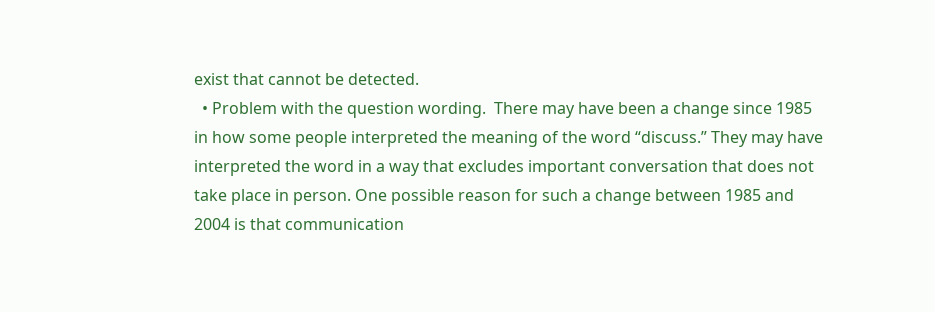exist that cannot be detected.
  • Problem with the question wording.  There may have been a change since 1985 in how some people interpreted the meaning of the word “discuss.” They may have interpreted the word in a way that excludes important conversation that does not take place in person. One possible reason for such a change between 1985 and 2004 is that communication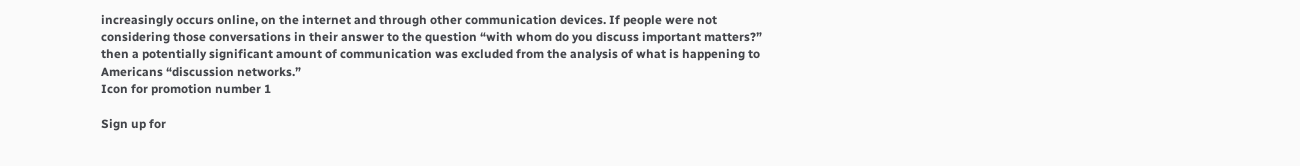increasingly occurs online, on the internet and through other communication devices. If people were not considering those conversations in their answer to the question “with whom do you discuss important matters?” then a potentially significant amount of communication was excluded from the analysis of what is happening to Americans “discussion networks.”
Icon for promotion number 1

Sign up for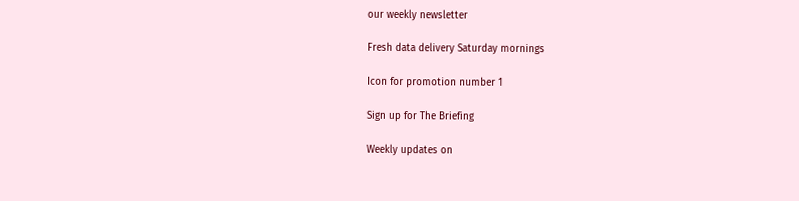our weekly newsletter

Fresh data delivery Saturday mornings

Icon for promotion number 1

Sign up for The Briefing

Weekly updates on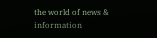the world of news & information